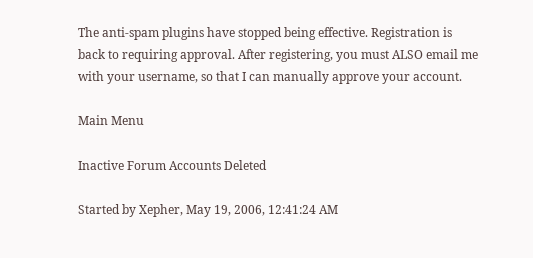The anti-spam plugins have stopped being effective. Registration is back to requiring approval. After registering, you must ALSO email me with your username, so that I can manually approve your account.

Main Menu

Inactive Forum Accounts Deleted

Started by Xepher, May 19, 2006, 12:41:24 AM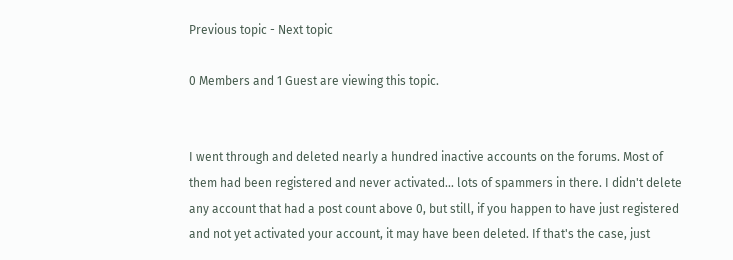Previous topic - Next topic

0 Members and 1 Guest are viewing this topic.


I went through and deleted nearly a hundred inactive accounts on the forums. Most of them had been registered and never activated... lots of spammers in there. I didn't delete any account that had a post count above 0, but still, if you happen to have just registered and not yet activated your account, it may have been deleted. If that's the case, just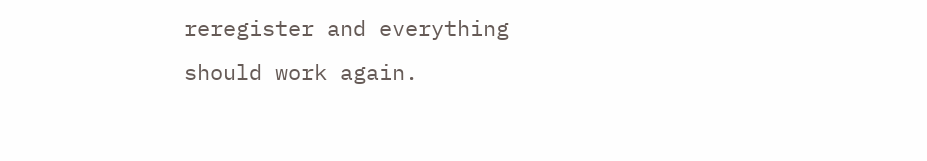reregister and everything should work again.